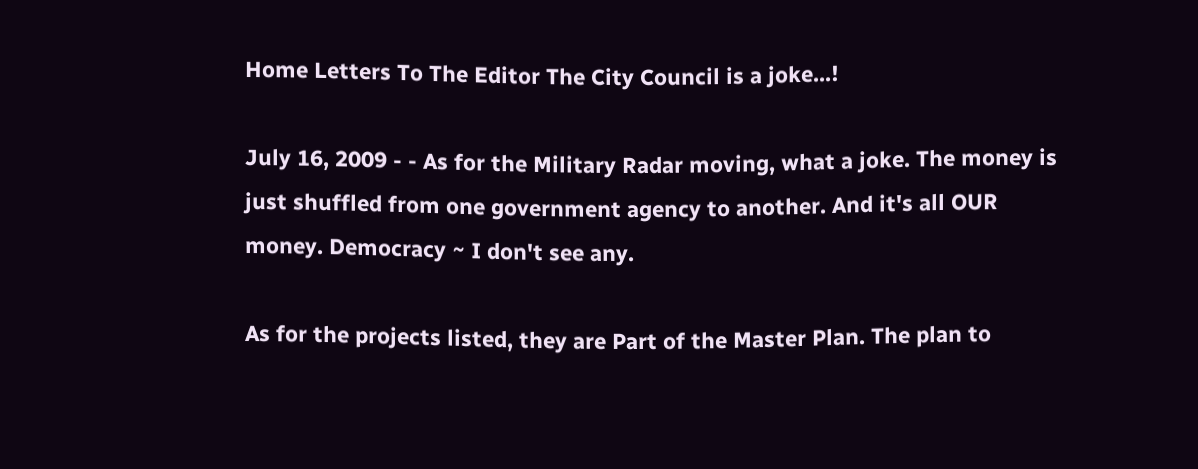Home Letters To The Editor The City Council is a joke...!

July 16, 2009 - - As for the Military Radar moving, what a joke. The money is just shuffled from one government agency to another. And it's all OUR money. Democracy ~ I don't see any.

As for the projects listed, they are Part of the Master Plan. The plan to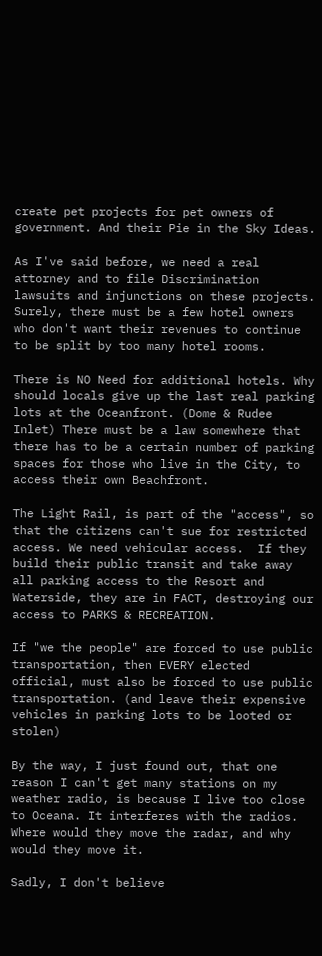create pet projects for pet owners of government. And their Pie in the Sky Ideas.

As I've said before, we need a real attorney and to file Discrimination lawsuits and injunctions on these projects. Surely, there must be a few hotel owners who don't want their revenues to continue to be split by too many hotel rooms.

There is NO Need for additional hotels. Why should locals give up the last real parking lots at the Oceanfront. (Dome & Rudee Inlet) There must be a law somewhere that there has to be a certain number of parking spaces for those who live in the City, to access their own Beachfront.

The Light Rail, is part of the "access", so that the citizens can't sue for restricted access. We need vehicular access.  If they build their public transit and take away all parking access to the Resort and Waterside, they are in FACT, destroying our access to PARKS & RECREATION.

If "we the people" are forced to use public transportation, then EVERY elected official, must also be forced to use public transportation. (and leave their expensive vehicles in parking lots to be looted or stolen)

By the way, I just found out, that one reason I can't get many stations on my weather radio, is because I live too close to Oceana. It interferes with the radios. Where would they move the radar, and why would they move it.

Sadly, I don't believe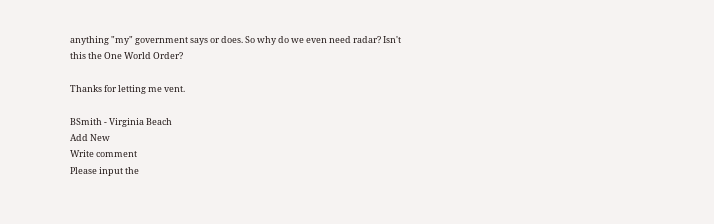anything "my" government says or does. So why do we even need radar? Isn't this the One World Order?

Thanks for letting me vent.

BSmith - Virginia Beach
Add New
Write comment
Please input the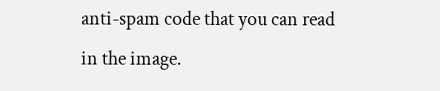anti-spam code that you can read in the image.